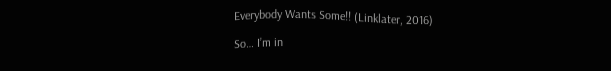Everybody Wants Some!! (Linklater, 2016)

So… I’m in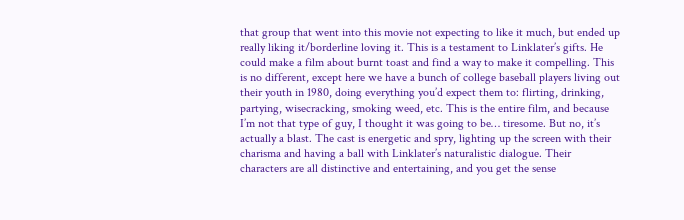that group that went into this movie not expecting to like it much, but ended up really liking it/borderline loving it. This is a testament to Linklater’s gifts. He could make a film about burnt toast and find a way to make it compelling. This is no different, except here we have a bunch of college baseball players living out their youth in 1980, doing everything you’d expect them to: flirting, drinking, partying, wisecracking, smoking weed, etc. This is the entire film, and because I’m not that type of guy, I thought it was going to be… tiresome. But no, it’s actually a blast. The cast is energetic and spry, lighting up the screen with their charisma and having a ball with Linklater’s naturalistic dialogue. Their characters are all distinctive and entertaining, and you get the sense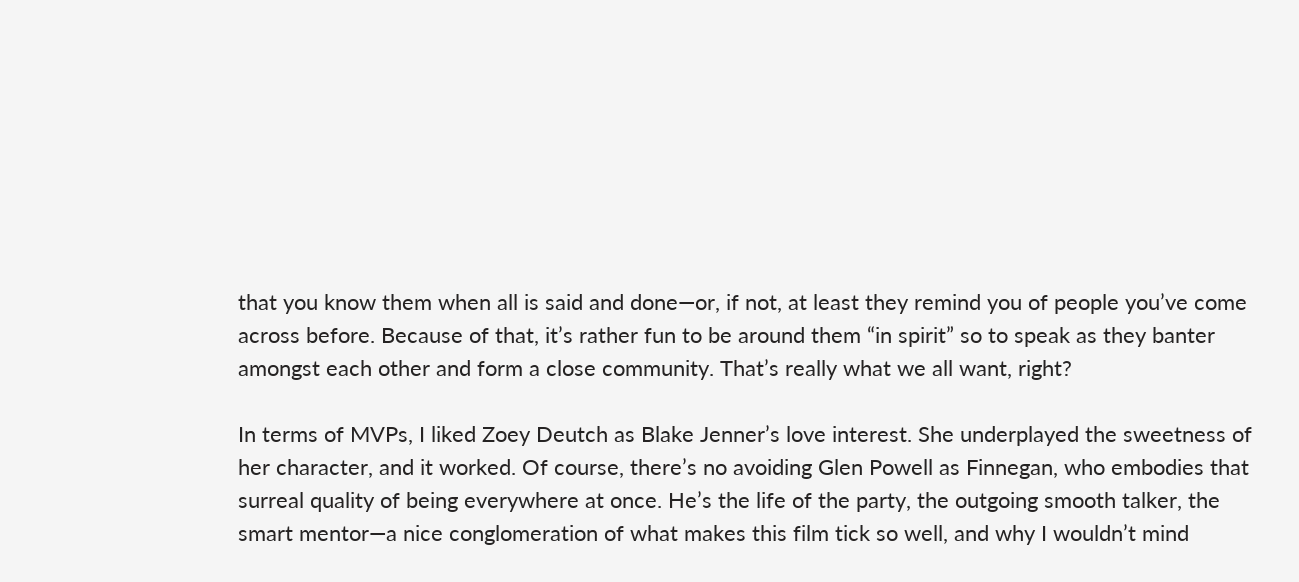that you know them when all is said and done—or, if not, at least they remind you of people you’ve come across before. Because of that, it’s rather fun to be around them “in spirit” so to speak as they banter amongst each other and form a close community. That’s really what we all want, right?

In terms of MVPs, I liked Zoey Deutch as Blake Jenner’s love interest. She underplayed the sweetness of her character, and it worked. Of course, there’s no avoiding Glen Powell as Finnegan, who embodies that surreal quality of being everywhere at once. He’s the life of the party, the outgoing smooth talker, the smart mentor—a nice conglomeration of what makes this film tick so well, and why I wouldn’t mind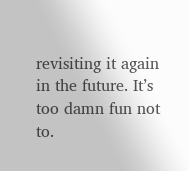revisiting it again in the future. It’s too damn fun not to.